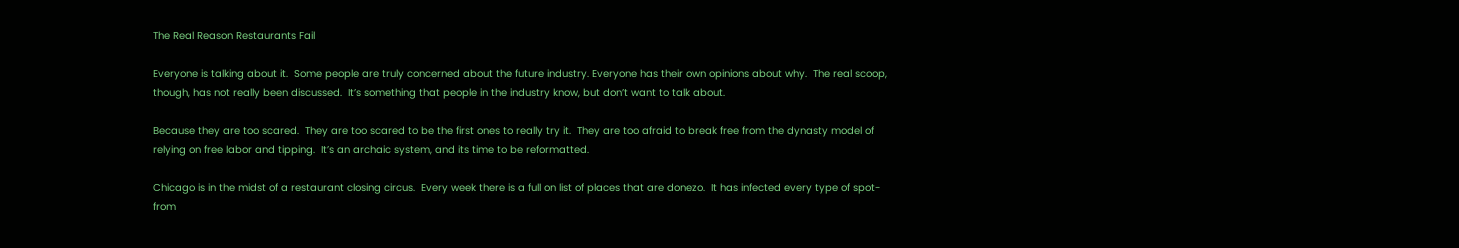The Real Reason Restaurants Fail

Everyone is talking about it.  Some people are truly concerned about the future industry. Everyone has their own opinions about why.  The real scoop, though, has not really been discussed.  It’s something that people in the industry know, but don’t want to talk about.

Because they are too scared.  They are too scared to be the first ones to really try it.  They are too afraid to break free from the dynasty model of relying on free labor and tipping.  It’s an archaic system, and its time to be reformatted.

Chicago is in the midst of a restaurant closing circus.  Every week there is a full on list of places that are donezo.  It has infected every type of spot- from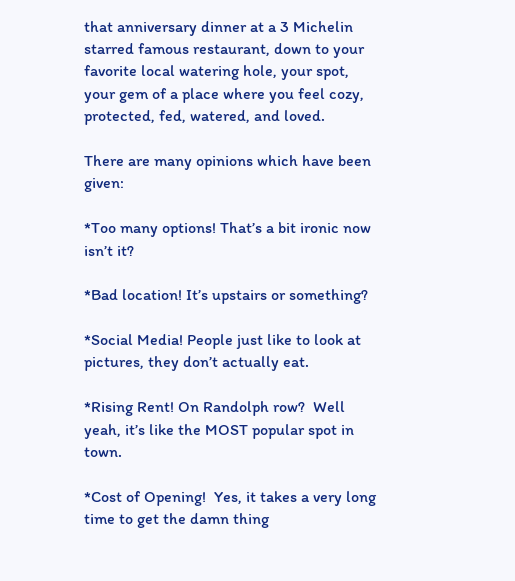that anniversary dinner at a 3 Michelin starred famous restaurant, down to your favorite local watering hole, your spot, your gem of a place where you feel cozy, protected, fed, watered, and loved.

There are many opinions which have been given:

*Too many options! That’s a bit ironic now isn’t it?

*Bad location! It’s upstairs or something?

*Social Media! People just like to look at pictures, they don’t actually eat.

*Rising Rent! On Randolph row?  Well yeah, it’s like the MOST popular spot in town.

*Cost of Opening!  Yes, it takes a very long time to get the damn thing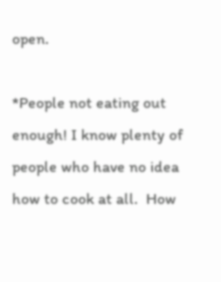open.

*People not eating out enough! I know plenty of people who have no idea how to cook at all.  How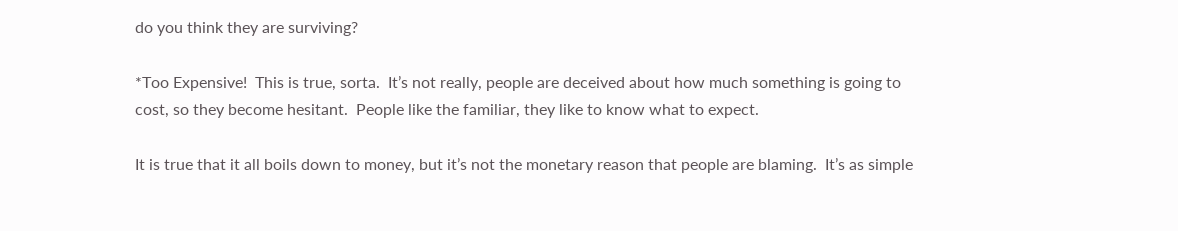do you think they are surviving?

*Too Expensive!  This is true, sorta.  It’s not really, people are deceived about how much something is going to cost, so they become hesitant.  People like the familiar, they like to know what to expect.

It is true that it all boils down to money, but it’s not the monetary reason that people are blaming.  It’s as simple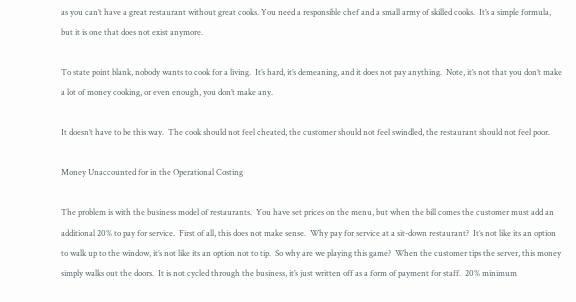as you can’t have a great restaurant without great cooks. You need a responsible chef and a small army of skilled cooks.  It’s a simple formula, but it is one that does not exist anymore.

To state point blank, nobody wants to cook for a living.  It’s hard, it’s demeaning, and it does not pay anything.  Note, it’s not that you don’t make a lot of money cooking, or even enough, you don’t make any.

It doesn’t have to be this way.  The cook should not feel cheated, the customer should not feel swindled, the restaurant should not feel poor.

Money Unaccounted for in the Operational Costing

The problem is with the business model of restaurants.  You have set prices on the menu, but when the bill comes the customer must add an additional 20% to pay for service.  First of all, this does not make sense.  Why pay for service at a sit-down restaurant?  It’s not like its an option to walk up to the window, it’s not like its an option not to tip.  So why are we playing this game?  When the customer tips the server, this money simply walks out the doors.  It is not cycled through the business, it’s just written off as a form of payment for staff.  20% minimum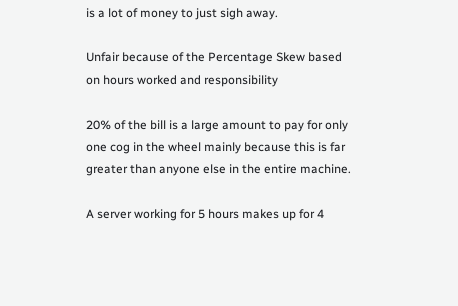is a lot of money to just sigh away.

Unfair because of the Percentage Skew based on hours worked and responsibility

20% of the bill is a large amount to pay for only one cog in the wheel mainly because this is far greater than anyone else in the entire machine.

A server working for 5 hours makes up for 4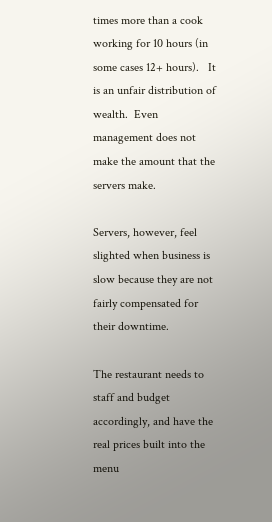times more than a cook working for 10 hours (in some cases 12+ hours).   It is an unfair distribution of wealth.  Even management does not make the amount that the servers make.

Servers, however, feel slighted when business is slow because they are not fairly compensated for their downtime.

The restaurant needs to staff and budget accordingly, and have the real prices built into the menu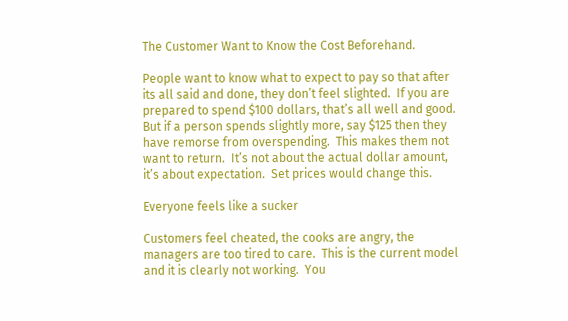The Customer Want to Know the Cost Beforehand.

People want to know what to expect to pay so that after its all said and done, they don’t feel slighted.  If you are prepared to spend $100 dollars, that’s all well and good.  But if a person spends slightly more, say $125 then they have remorse from overspending.  This makes them not want to return.  It’s not about the actual dollar amount, it’s about expectation.  Set prices would change this.

Everyone feels like a sucker

Customers feel cheated, the cooks are angry, the managers are too tired to care.  This is the current model and it is clearly not working.  You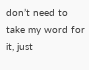don’t need to take my word for it, just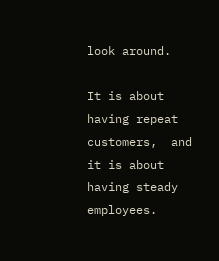look around.

It is about having repeat customers,  and it is about having steady employees.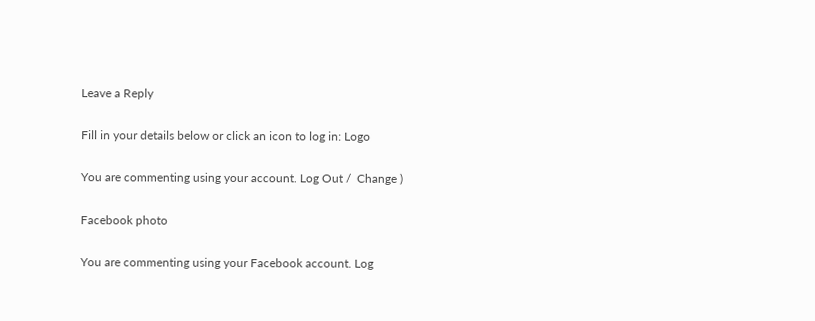Leave a Reply

Fill in your details below or click an icon to log in: Logo

You are commenting using your account. Log Out /  Change )

Facebook photo

You are commenting using your Facebook account. Log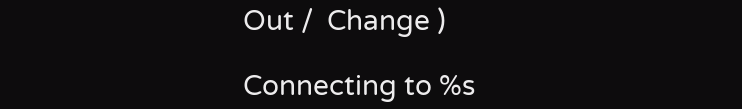Out /  Change )

Connecting to %s